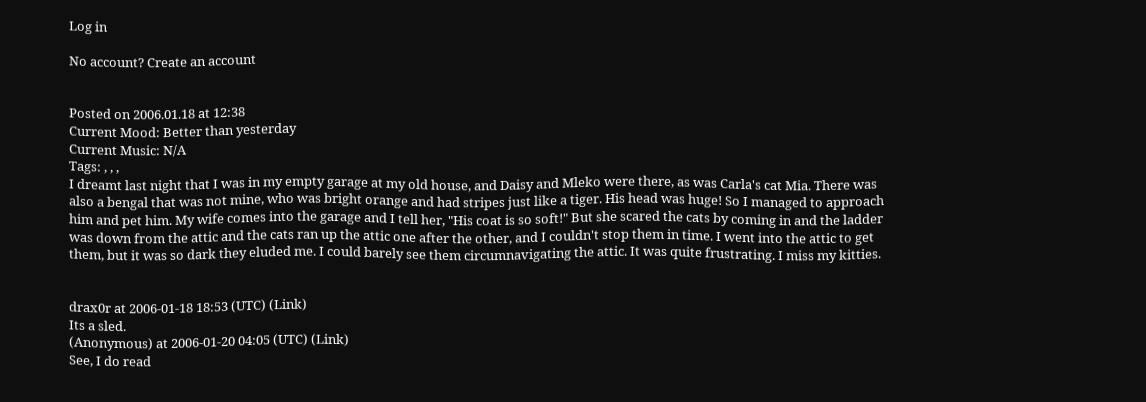Log in

No account? Create an account


Posted on 2006.01.18 at 12:38
Current Mood: Better than yesterday
Current Music: N/A
Tags: , , ,
I dreamt last night that I was in my empty garage at my old house, and Daisy and Mleko were there, as was Carla's cat Mia. There was also a bengal that was not mine, who was bright orange and had stripes just like a tiger. His head was huge! So I managed to approach him and pet him. My wife comes into the garage and I tell her, "His coat is so soft!" But she scared the cats by coming in and the ladder was down from the attic and the cats ran up the attic one after the other, and I couldn't stop them in time. I went into the attic to get them, but it was so dark they eluded me. I could barely see them circumnavigating the attic. It was quite frustrating. I miss my kitties.


drax0r at 2006-01-18 18:53 (UTC) (Link)
Its a sled.
(Anonymous) at 2006-01-20 04:05 (UTC) (Link)
See, I do read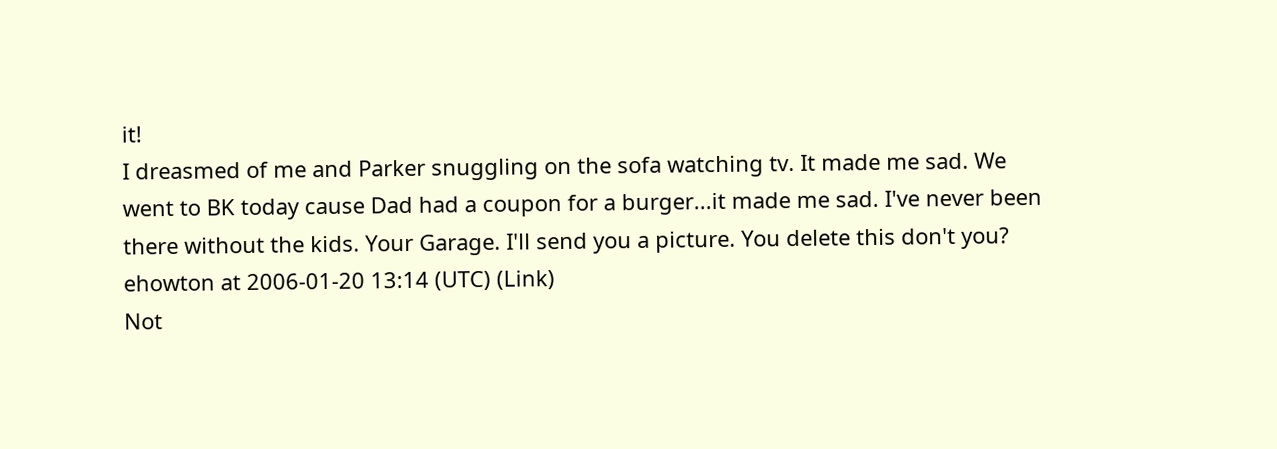it!
I dreasmed of me and Parker snuggling on the sofa watching tv. It made me sad. We went to BK today cause Dad had a coupon for a burger...it made me sad. I've never been there without the kids. Your Garage. I'll send you a picture. You delete this don't you?
ehowton at 2006-01-20 13:14 (UTC) (Link)
Not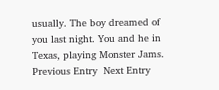usually. The boy dreamed of you last night. You and he in Texas, playing Monster Jams.
Previous Entry  Next Entry